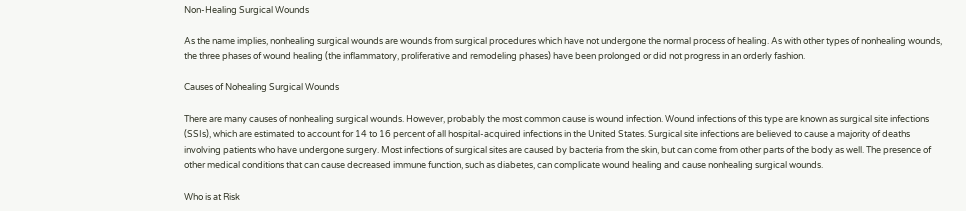Non-Healing Surgical Wounds

As the name implies, nonhealing surgical wounds are wounds from surgical procedures which have not undergone the normal process of healing. As with other types of nonhealing wounds, the three phases of wound healing (the inflammatory, proliferative and remodeling phases) have been prolonged or did not progress in an orderly fashion.

Causes of Nohealing Surgical Wounds

There are many causes of nonhealing surgical wounds. However, probably the most common cause is wound infection. Wound infections of this type are known as surgical site infections (SSIs), which are estimated to account for 14 to 16 percent of all hospital-acquired infections in the United States. Surgical site infections are believed to cause a majority of deaths involving patients who have undergone surgery. Most infections of surgical sites are caused by bacteria from the skin, but can come from other parts of the body as well. The presence of other medical conditions that can cause decreased immune function, such as diabetes, can complicate wound healing and cause nonhealing surgical wounds.

Who is at Risk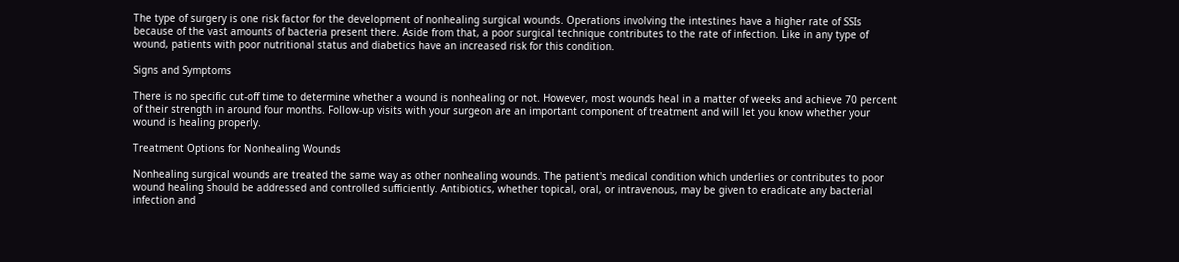The type of surgery is one risk factor for the development of nonhealing surgical wounds. Operations involving the intestines have a higher rate of SSIs because of the vast amounts of bacteria present there. Aside from that, a poor surgical technique contributes to the rate of infection. Like in any type of wound, patients with poor nutritional status and diabetics have an increased risk for this condition.

Signs and Symptoms

There is no specific cut-off time to determine whether a wound is nonhealing or not. However, most wounds heal in a matter of weeks and achieve 70 percent of their strength in around four months. Follow-up visits with your surgeon are an important component of treatment and will let you know whether your wound is healing properly.

Treatment Options for Nonhealing Wounds

Nonhealing surgical wounds are treated the same way as other nonhealing wounds. The patient's medical condition which underlies or contributes to poor wound healing should be addressed and controlled sufficiently. Antibiotics, whether topical, oral, or intravenous, may be given to eradicate any bacterial infection and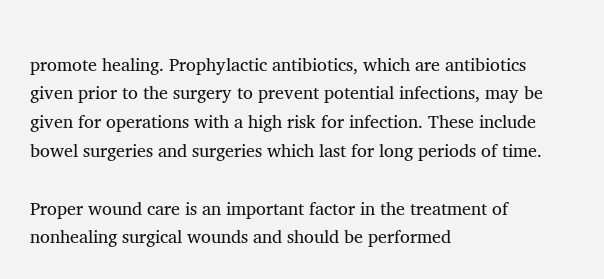promote healing. Prophylactic antibiotics, which are antibiotics given prior to the surgery to prevent potential infections, may be given for operations with a high risk for infection. These include bowel surgeries and surgeries which last for long periods of time.

Proper wound care is an important factor in the treatment of nonhealing surgical wounds and should be performed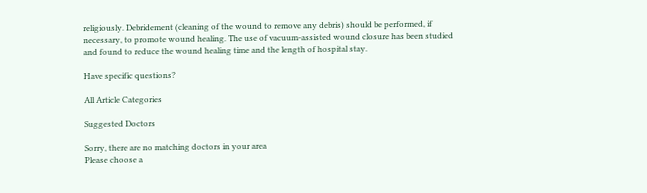religiously. Debridement (cleaning of the wound to remove any debris) should be performed, if necessary, to promote wound healing. The use of vacuum-assisted wound closure has been studied and found to reduce the wound healing time and the length of hospital stay.

Have specific questions?

All Article Categories

Suggested Doctors

Sorry, there are no matching doctors in your area
Please choose a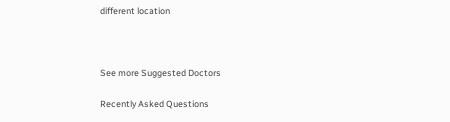different location



See more Suggested Doctors

Recently Asked Questions